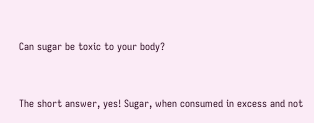Can sugar be toxic to your body?


The short answer, yes! Sugar, when consumed in excess and not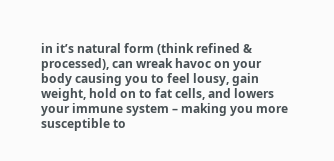in it’s natural form (think refined & processed), can wreak havoc on your body causing you to feel lousy, gain weight, hold on to fat cells, and lowers your immune system – making you more susceptible to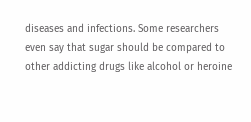diseases and infections. Some researchers even say that sugar should be compared to other addicting drugs like alcohol or heroine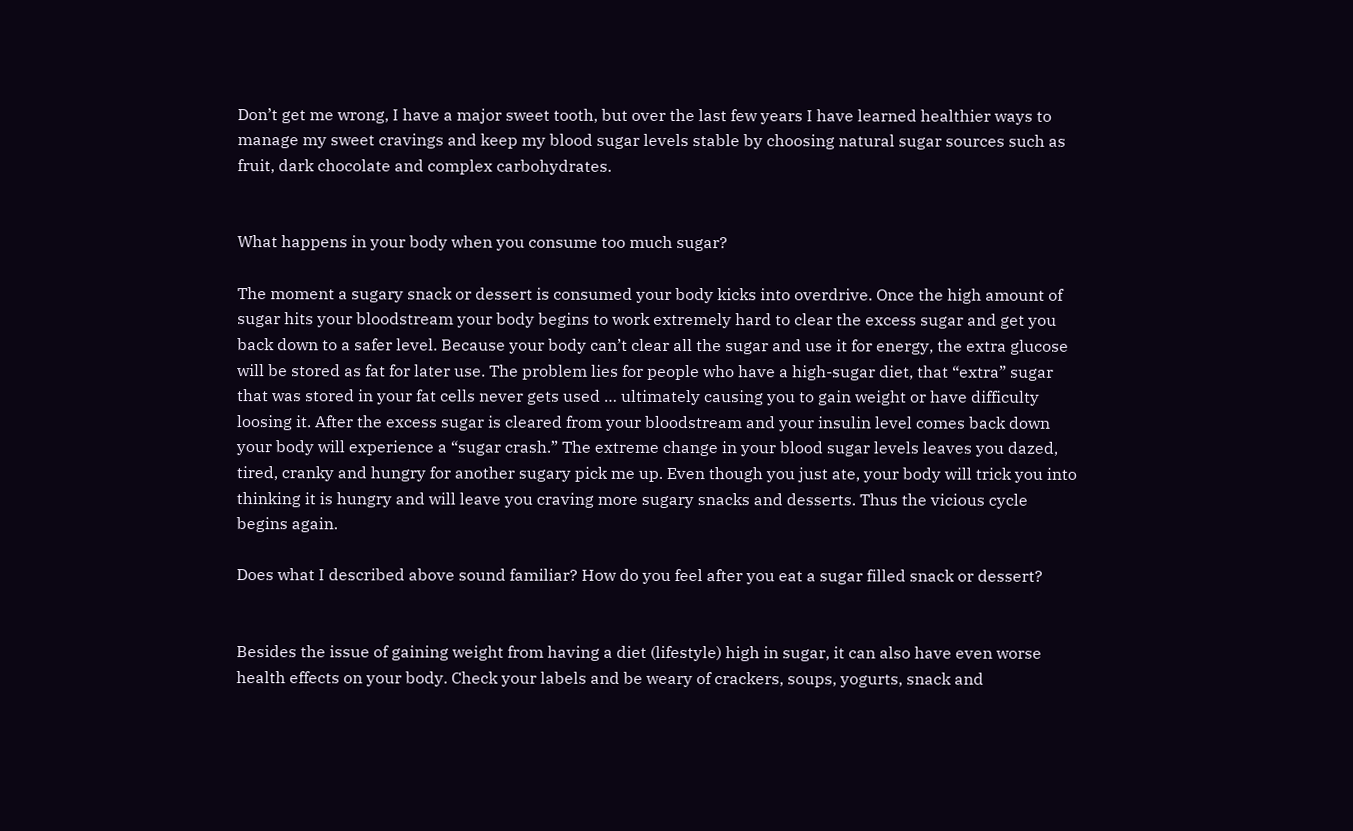Don’t get me wrong, I have a major sweet tooth, but over the last few years I have learned healthier ways to manage my sweet cravings and keep my blood sugar levels stable by choosing natural sugar sources such as fruit, dark chocolate and complex carbohydrates.


What happens in your body when you consume too much sugar?

The moment a sugary snack or dessert is consumed your body kicks into overdrive. Once the high amount of sugar hits your bloodstream your body begins to work extremely hard to clear the excess sugar and get you back down to a safer level. Because your body can’t clear all the sugar and use it for energy, the extra glucose will be stored as fat for later use. The problem lies for people who have a high-sugar diet, that “extra” sugar that was stored in your fat cells never gets used … ultimately causing you to gain weight or have difficulty loosing it. After the excess sugar is cleared from your bloodstream and your insulin level comes back down your body will experience a “sugar crash.” The extreme change in your blood sugar levels leaves you dazed, tired, cranky and hungry for another sugary pick me up. Even though you just ate, your body will trick you into thinking it is hungry and will leave you craving more sugary snacks and desserts. Thus the vicious cycle begins again.

Does what I described above sound familiar? How do you feel after you eat a sugar filled snack or dessert?


Besides the issue of gaining weight from having a diet (lifestyle) high in sugar, it can also have even worse health effects on your body. Check your labels and be weary of crackers, soups, yogurts, snack and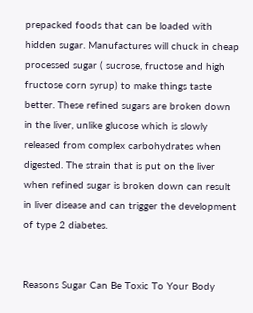prepacked foods that can be loaded with hidden sugar. Manufactures will chuck in cheap processed sugar ( sucrose, fructose and high fructose corn syrup) to make things taste better. These refined sugars are broken down in the liver, unlike glucose which is slowly released from complex carbohydrates when digested. The strain that is put on the liver when refined sugar is broken down can result in liver disease and can trigger the development of type 2 diabetes.


Reasons Sugar Can Be Toxic To Your Body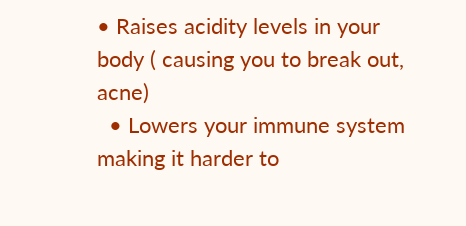• Raises acidity levels in your body ( causing you to break out, acne)
  • Lowers your immune system making it harder to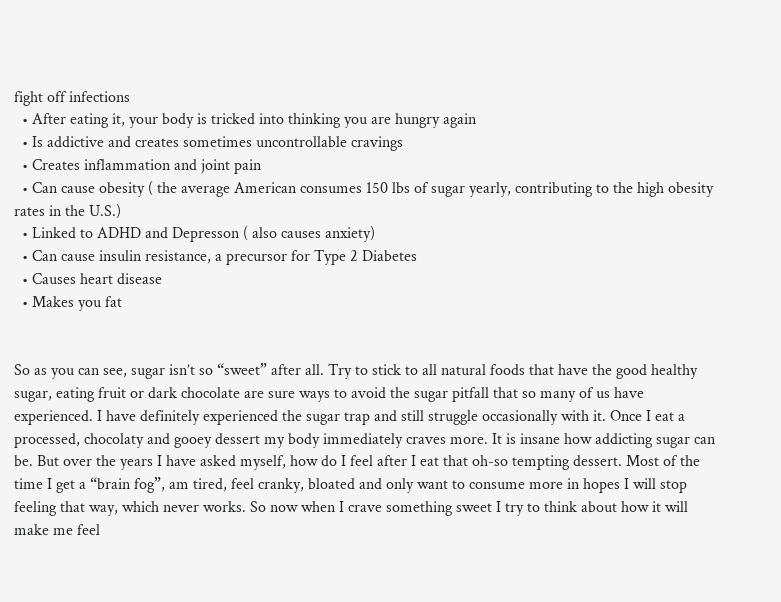fight off infections
  • After eating it, your body is tricked into thinking you are hungry again
  • Is addictive and creates sometimes uncontrollable cravings
  • Creates inflammation and joint pain
  • Can cause obesity ( the average American consumes 150 lbs of sugar yearly, contributing to the high obesity rates in the U.S.)
  • Linked to ADHD and Depresson ( also causes anxiety)
  • Can cause insulin resistance, a precursor for Type 2 Diabetes
  • Causes heart disease
  • Makes you fat


So as you can see, sugar isn’t so “sweet” after all. Try to stick to all natural foods that have the good healthy sugar, eating fruit or dark chocolate are sure ways to avoid the sugar pitfall that so many of us have experienced. I have definitely experienced the sugar trap and still struggle occasionally with it. Once I eat a processed, chocolaty and gooey dessert my body immediately craves more. It is insane how addicting sugar can be. But over the years I have asked myself, how do I feel after I eat that oh-so tempting dessert. Most of the time I get a “brain fog”, am tired, feel cranky, bloated and only want to consume more in hopes I will stop feeling that way, which never works. So now when I crave something sweet I try to think about how it will make me feel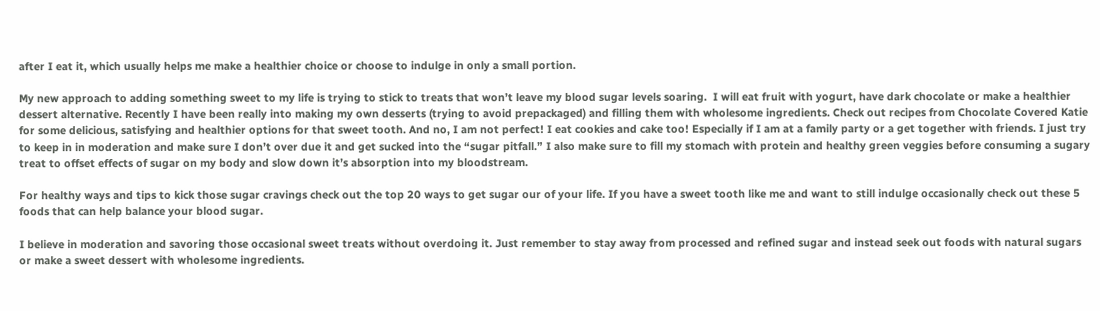after I eat it, which usually helps me make a healthier choice or choose to indulge in only a small portion.

My new approach to adding something sweet to my life is trying to stick to treats that won’t leave my blood sugar levels soaring.  I will eat fruit with yogurt, have dark chocolate or make a healthier dessert alternative. Recently I have been really into making my own desserts (trying to avoid prepackaged) and filling them with wholesome ingredients. Check out recipes from Chocolate Covered Katie for some delicious, satisfying and healthier options for that sweet tooth. And no, I am not perfect! I eat cookies and cake too! Especially if I am at a family party or a get together with friends. I just try to keep in in moderation and make sure I don’t over due it and get sucked into the “sugar pitfall.” I also make sure to fill my stomach with protein and healthy green veggies before consuming a sugary treat to offset effects of sugar on my body and slow down it’s absorption into my bloodstream.

For healthy ways and tips to kick those sugar cravings check out the top 20 ways to get sugar our of your life. If you have a sweet tooth like me and want to still indulge occasionally check out these 5 foods that can help balance your blood sugar.

I believe in moderation and savoring those occasional sweet treats without overdoing it. Just remember to stay away from processed and refined sugar and instead seek out foods with natural sugars or make a sweet dessert with wholesome ingredients.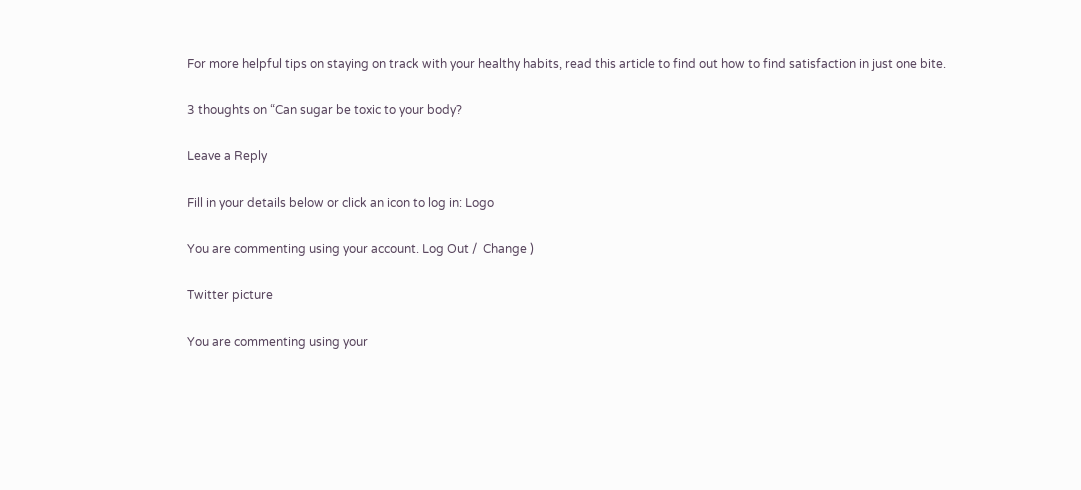For more helpful tips on staying on track with your healthy habits, read this article to find out how to find satisfaction in just one bite.

3 thoughts on “Can sugar be toxic to your body?

Leave a Reply

Fill in your details below or click an icon to log in: Logo

You are commenting using your account. Log Out /  Change )

Twitter picture

You are commenting using your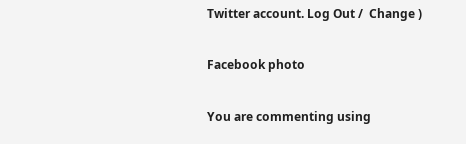Twitter account. Log Out /  Change )

Facebook photo

You are commenting using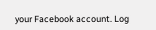your Facebook account. Log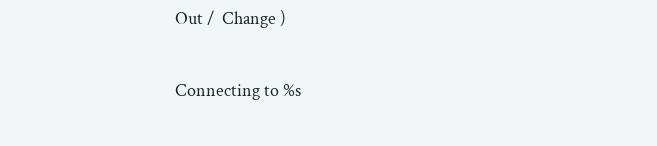Out /  Change )

Connecting to %s